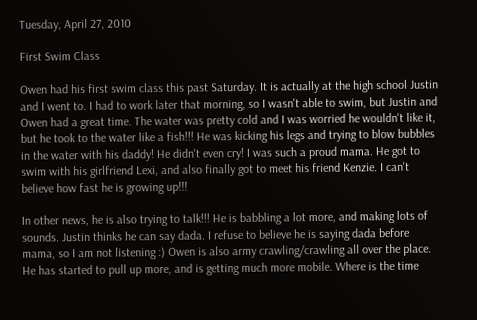Tuesday, April 27, 2010

First Swim Class

Owen had his first swim class this past Saturday. It is actually at the high school Justin and I went to. I had to work later that morning, so I wasn't able to swim, but Justin and Owen had a great time. The water was pretty cold and I was worried he wouldn't like it, but he took to the water like a fish!!! He was kicking his legs and trying to blow bubbles in the water with his daddy! He didn't even cry! I was such a proud mama. He got to swim with his girlfriend Lexi, and also finally got to meet his friend Kenzie. I can't believe how fast he is growing up!!!

In other news, he is also trying to talk!!! He is babbling a lot more, and making lots of sounds. Justin thinks he can say dada. I refuse to believe he is saying dada before mama, so I am not listening :) Owen is also army crawling/crawling all over the place. He has started to pull up more, and is getting much more mobile. Where is the time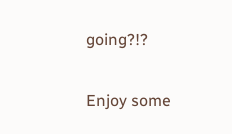going?!?

Enjoy some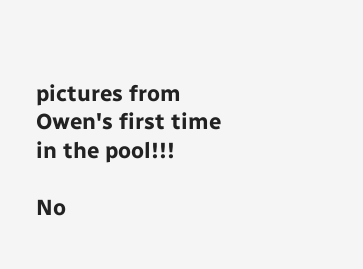pictures from Owen's first time in the pool!!!

No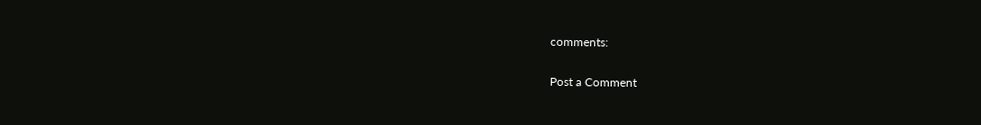comments:

Post a Comment